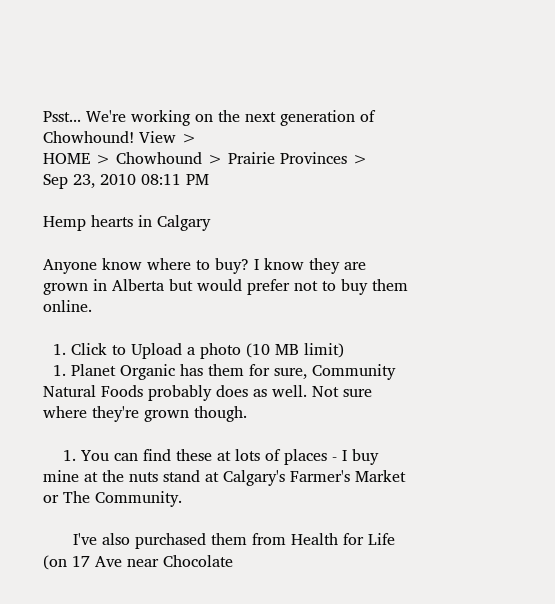Psst... We're working on the next generation of Chowhound! View >
HOME > Chowhound > Prairie Provinces >
Sep 23, 2010 08:11 PM

Hemp hearts in Calgary

Anyone know where to buy? I know they are grown in Alberta but would prefer not to buy them online.

  1. Click to Upload a photo (10 MB limit)
  1. Planet Organic has them for sure, Community Natural Foods probably does as well. Not sure where they're grown though.

    1. You can find these at lots of places - I buy mine at the nuts stand at Calgary's Farmer's Market or The Community.

      I've also purchased them from Health for Life (on 17 Ave near Chocolate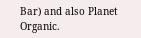Bar) and also Planet Organic.